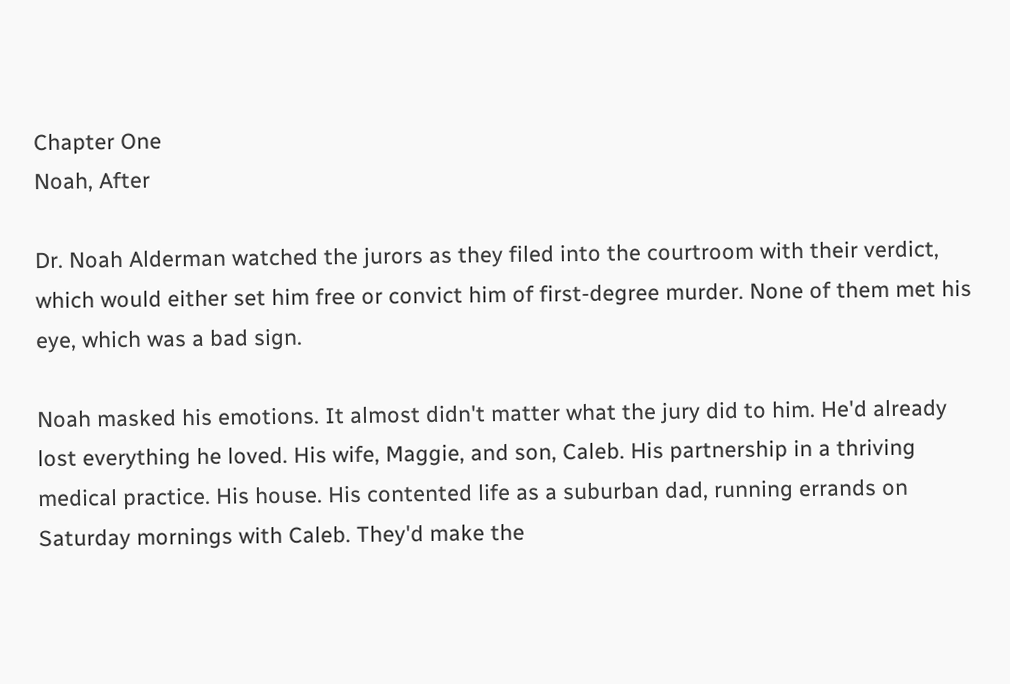Chapter One
Noah, After

Dr. Noah Alderman watched the jurors as they filed into the courtroom with their verdict, which would either set him free or convict him of first-degree murder. None of them met his eye, which was a bad sign.

Noah masked his emotions. It almost didn't matter what the jury did to him. He'd already lost everything he loved. His wife, Maggie, and son, Caleb. His partnership in a thriving medical practice. His house. His contented life as a suburban dad, running errands on Saturday mornings with Caleb. They'd make the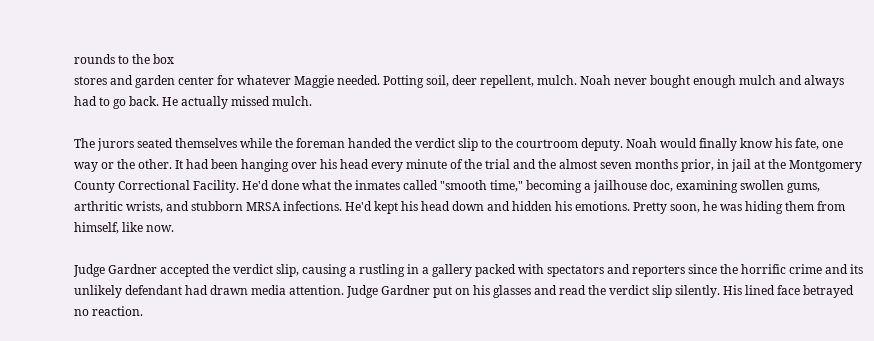rounds to the box
stores and garden center for whatever Maggie needed. Potting soil, deer repellent, mulch. Noah never bought enough mulch and always had to go back. He actually missed mulch.

The jurors seated themselves while the foreman handed the verdict slip to the courtroom deputy. Noah would finally know his fate, one way or the other. It had been hanging over his head every minute of the trial and the almost seven months prior, in jail at the Montgomery County Correctional Facility. He'd done what the inmates called "smooth time," becoming a jailhouse doc, examining swollen gums, arthritic wrists, and stubborn MRSA infections. He'd kept his head down and hidden his emotions. Pretty soon, he was hiding them from himself, like now.

Judge Gardner accepted the verdict slip, causing a rustling in a gallery packed with spectators and reporters since the horrific crime and its unlikely defendant had drawn media attention. Judge Gardner put on his glasses and read the verdict slip silently. His lined face betrayed no reaction.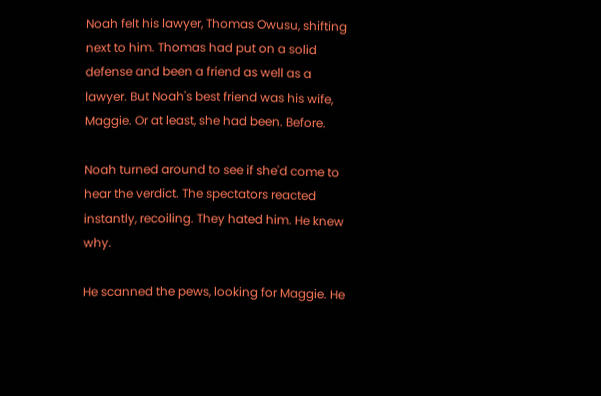Noah felt his lawyer, Thomas Owusu, shifting next to him. Thomas had put on a solid defense and been a friend as well as a lawyer. But Noah's best friend was his wife, Maggie. Or at least, she had been. Before.

Noah turned around to see if she'd come to hear the verdict. The spectators reacted instantly, recoiling. They hated him. He knew why.

He scanned the pews, looking for Maggie. He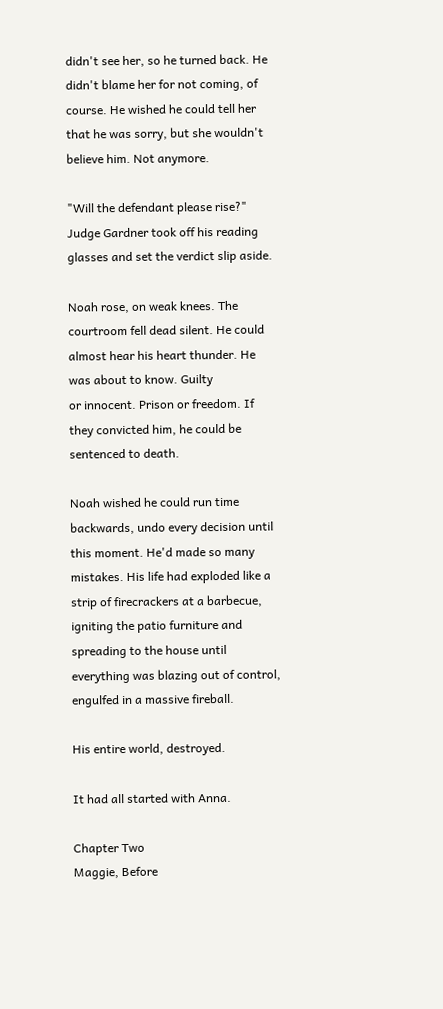didn't see her, so he turned back. He didn't blame her for not coming, of course. He wished he could tell her that he was sorry, but she wouldn't believe him. Not anymore.

"Will the defendant please rise?" Judge Gardner took off his reading glasses and set the verdict slip aside.

Noah rose, on weak knees. The courtroom fell dead silent. He could almost hear his heart thunder. He was about to know. Guilty
or innocent. Prison or freedom. If they convicted him, he could be sentenced to death.

Noah wished he could run time backwards, undo every decision until this moment. He'd made so many mistakes. His life had exploded like a strip of firecrackers at a barbecue, igniting the patio furniture and spreading to the house until everything was blazing out of control, engulfed in a massive fireball.

His entire world, destroyed.

It had all started with Anna.

Chapter Two
Maggie, Before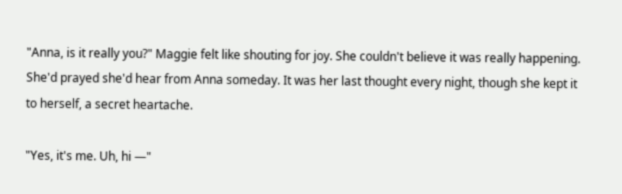"Anna, is it really you?" Maggie felt like shouting for joy. She couldn't believe it was really happening. She'd prayed she'd hear from Anna someday. It was her last thought every night, though she kept it to herself, a secret heartache.

"Yes, it's me. Uh, hi —"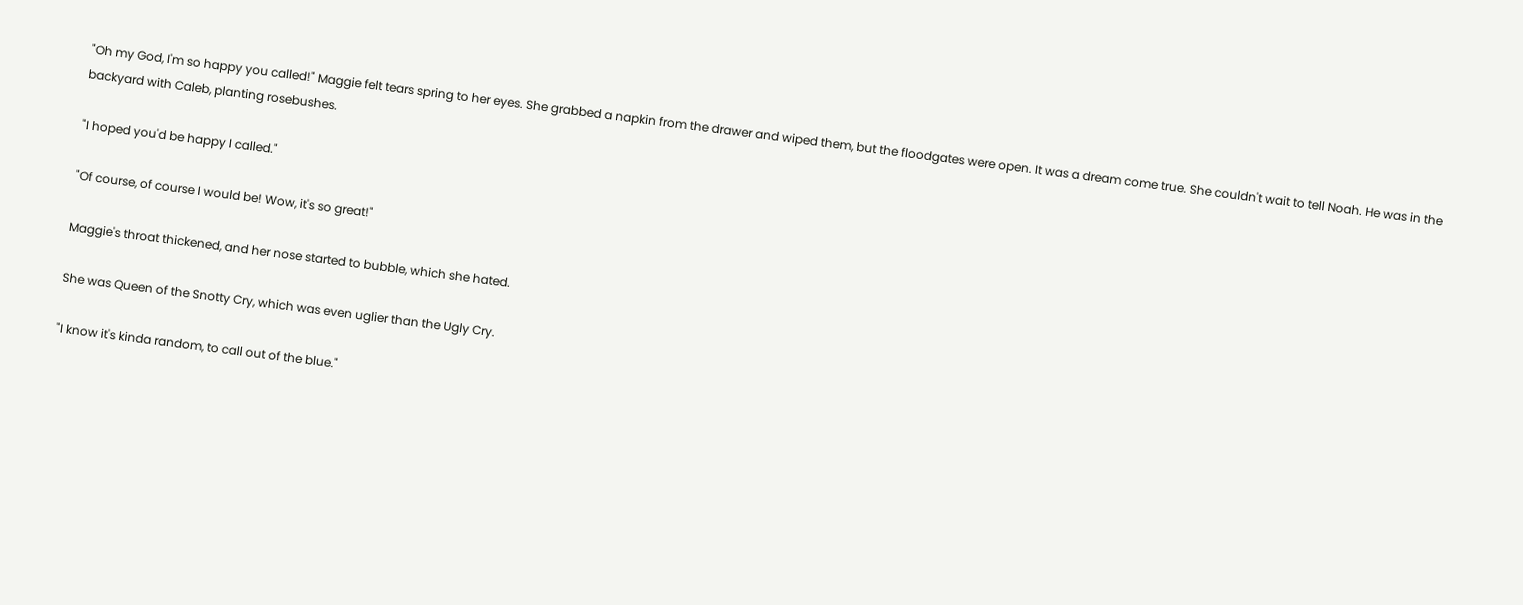"Oh my God, I'm so happy you called!" Maggie felt tears spring to her eyes. She grabbed a napkin from the drawer and wiped them, but the floodgates were open. It was a dream come true. She couldn't wait to tell Noah. He was in the backyard with Caleb, planting rosebushes.

"I hoped you'd be happy I called."

"Of course, of course I would be! Wow, it's so great!"

Maggie's throat thickened, and her nose started to bubble, which she hated.

She was Queen of the Snotty Cry, which was even uglier than the Ugly Cry.

"I know it's kinda random, to call out of the blue."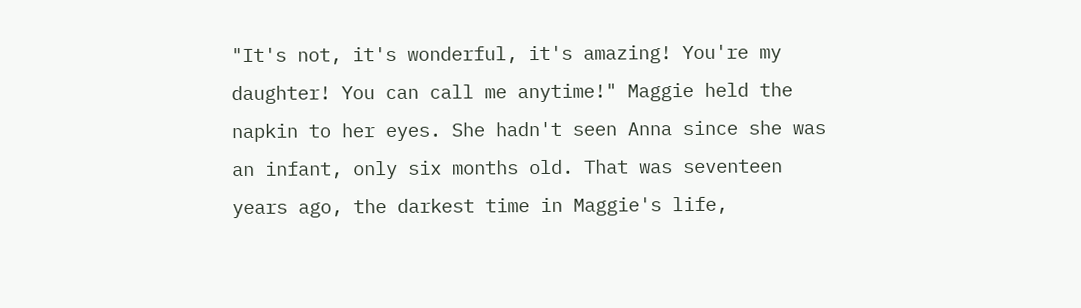"It's not, it's wonderful, it's amazing! You're my daughter! You can call me anytime!" Maggie held the napkin to her eyes. She hadn't seen Anna since she was an infant, only six months old. That was seventeen years ago, the darkest time in Maggie's life,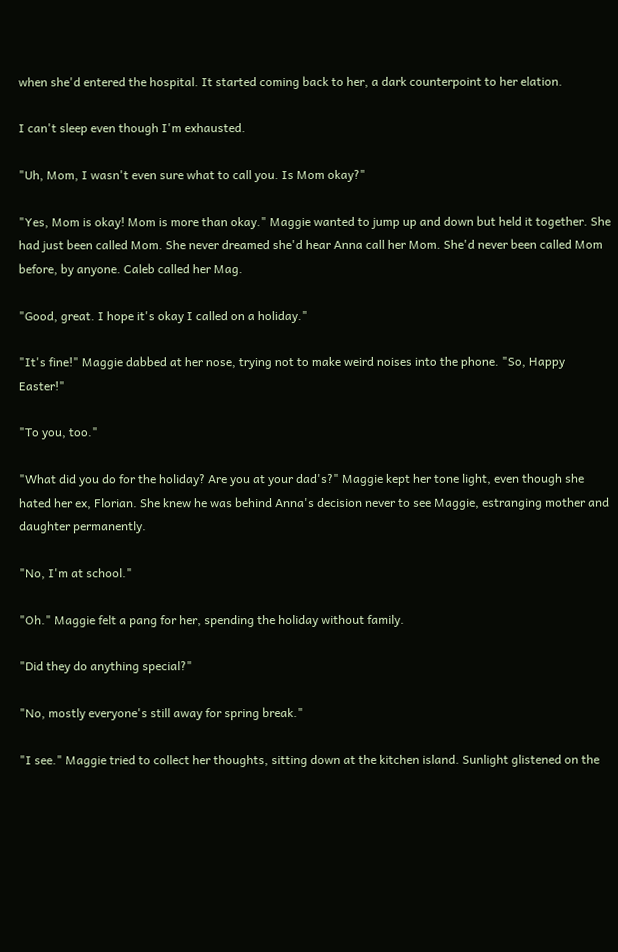when she'd entered the hospital. It started coming back to her, a dark counterpoint to her elation.

I can't sleep even though I'm exhausted.

"Uh, Mom, I wasn't even sure what to call you. Is Mom okay?"

"Yes, Mom is okay! Mom is more than okay." Maggie wanted to jump up and down but held it together. She had just been called Mom. She never dreamed she'd hear Anna call her Mom. She'd never been called Mom before, by anyone. Caleb called her Mag.

"Good, great. I hope it's okay I called on a holiday."

"It's fine!" Maggie dabbed at her nose, trying not to make weird noises into the phone. "So, Happy Easter!"

"To you, too."

"What did you do for the holiday? Are you at your dad's?" Maggie kept her tone light, even though she hated her ex, Florian. She knew he was behind Anna's decision never to see Maggie, estranging mother and daughter permanently.

"No, I'm at school."

"Oh." Maggie felt a pang for her, spending the holiday without family.

"Did they do anything special?"

"No, mostly everyone's still away for spring break."

"I see." Maggie tried to collect her thoughts, sitting down at the kitchen island. Sunlight glistened on the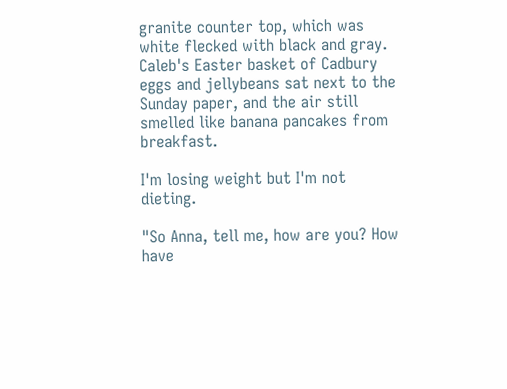granite counter top, which was white flecked with black and gray. Caleb's Easter basket of Cadbury eggs and jellybeans sat next to the Sunday paper, and the air still smelled like banana pancakes from breakfast.

I'm losing weight but I'm not dieting.

"So Anna, tell me, how are you? How have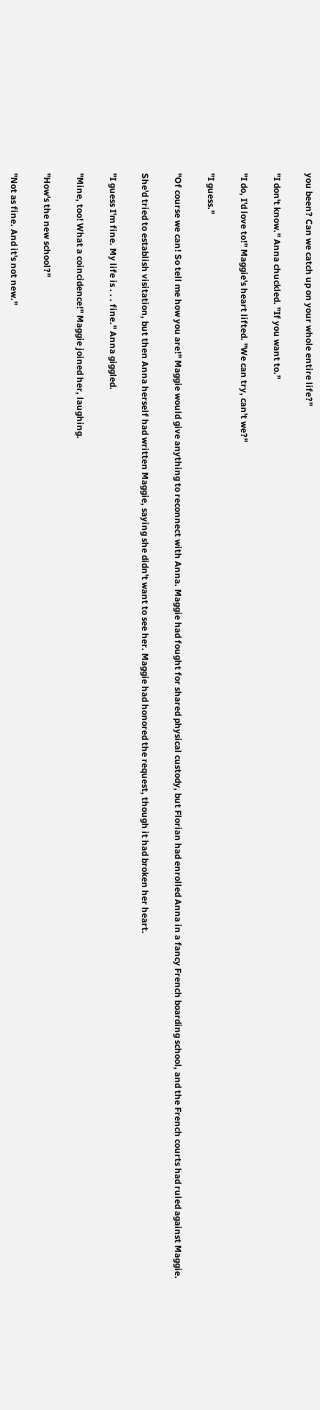you been? Can we catch up on your whole entire life?"

"I don't know." Anna chuckled. "If you want to."

"I do, I'd love to!" Maggie's heart lifted. "We can try, can't we?"

"I guess."

"Of course we can! So tell me how you are!" Maggie would give anything to reconnect with Anna. Maggie had fought for shared physical custody, but Florian had enrolled Anna in a fancy French boarding school, and the French courts had ruled against Maggie.

She'd tried to establish visitation, but then Anna herself had written Maggie, saying she didn't want to see her. Maggie had honored the request, though it had broken her heart.

"I guess I'm fine. My life is . . . fine." Anna giggled.

"Mine, too! What a coincidence!" Maggie joined her, laughing.

"How's the new school?"

"Not as fine. And it's not new."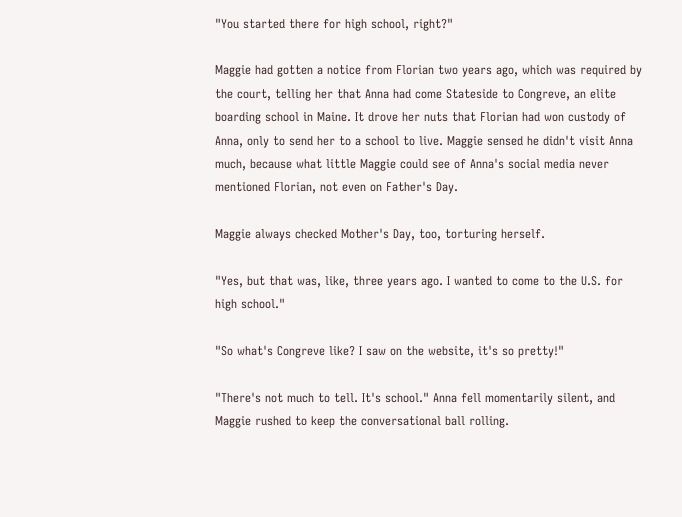"You started there for high school, right?"

Maggie had gotten a notice from Florian two years ago, which was required by the court, telling her that Anna had come Stateside to Congreve, an elite boarding school in Maine. It drove her nuts that Florian had won custody of Anna, only to send her to a school to live. Maggie sensed he didn't visit Anna much, because what little Maggie could see of Anna's social media never mentioned Florian, not even on Father's Day.

Maggie always checked Mother's Day, too, torturing herself.

"Yes, but that was, like, three years ago. I wanted to come to the U.S. for high school."

"So what's Congreve like? I saw on the website, it's so pretty!"

"There's not much to tell. It's school." Anna fell momentarily silent, and Maggie rushed to keep the conversational ball rolling.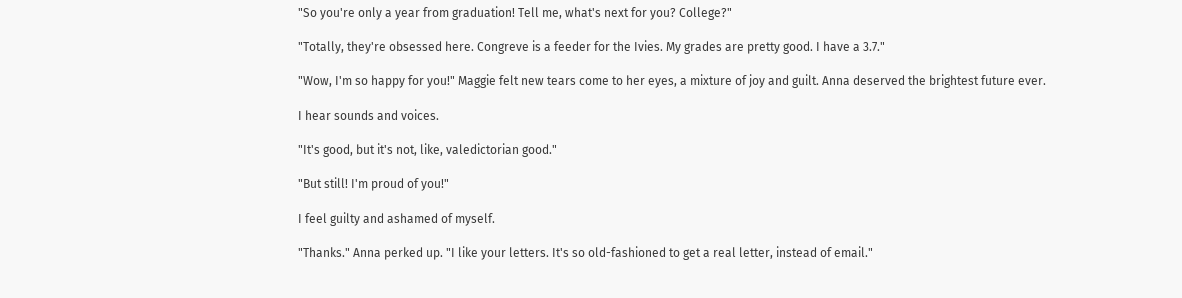"So you're only a year from graduation! Tell me, what's next for you? College?"

"Totally, they're obsessed here. Congreve is a feeder for the Ivies. My grades are pretty good. I have a 3.7."

"Wow, I'm so happy for you!" Maggie felt new tears come to her eyes, a mixture of joy and guilt. Anna deserved the brightest future ever.

I hear sounds and voices.

"It's good, but it's not, like, valedictorian good."

"But still! I'm proud of you!"

I feel guilty and ashamed of myself.

"Thanks." Anna perked up. "I like your letters. It's so old-fashioned to get a real letter, instead of email."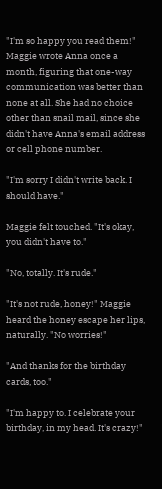"I'm so happy you read them!" Maggie wrote Anna once a month, figuring that one-way communication was better than none at all. She had no choice other than snail mail, since she didn't have Anna's email address or cell phone number.

"I'm sorry I didn't write back. I should have."

Maggie felt touched. "It's okay, you didn't have to."

"No, totally. It's rude."

"It's not rude, honey!" Maggie heard the honey escape her lips, naturally. "No worries!"

"And thanks for the birthday cards, too."

"I'm happy to. I celebrate your birthday, in my head. It's crazy!"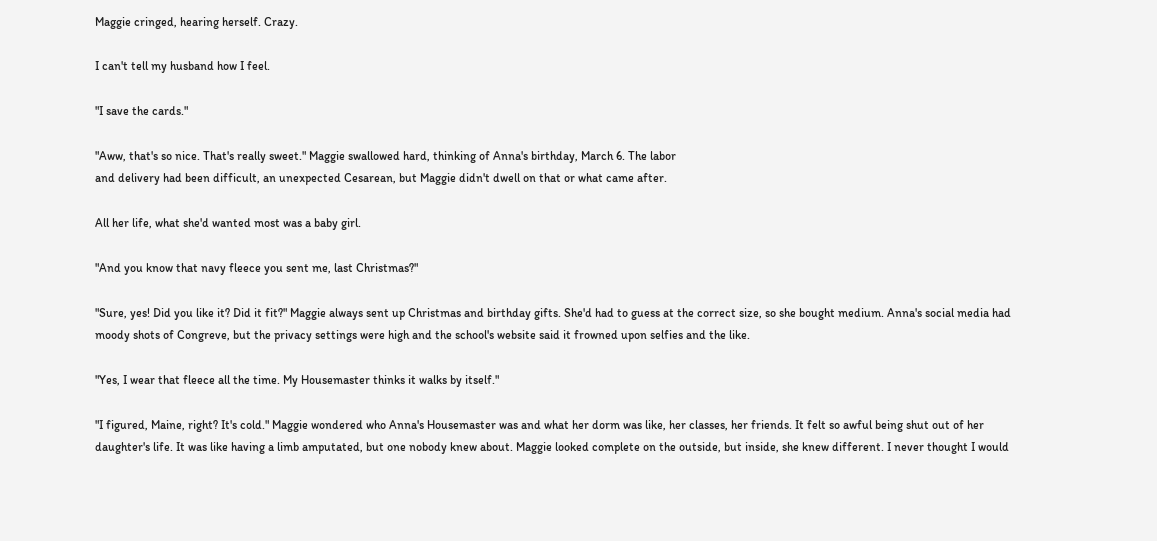Maggie cringed, hearing herself. Crazy.

I can't tell my husband how I feel.

"I save the cards."

"Aww, that's so nice. That's really sweet." Maggie swallowed hard, thinking of Anna's birthday, March 6. The labor
and delivery had been difficult, an unexpected Cesarean, but Maggie didn't dwell on that or what came after.

All her life, what she'd wanted most was a baby girl.

"And you know that navy fleece you sent me, last Christmas?"

"Sure, yes! Did you like it? Did it fit?" Maggie always sent up Christmas and birthday gifts. She'd had to guess at the correct size, so she bought medium. Anna's social media had moody shots of Congreve, but the privacy settings were high and the school's website said it frowned upon selfies and the like.

"Yes, I wear that fleece all the time. My Housemaster thinks it walks by itself."

"I figured, Maine, right? It's cold." Maggie wondered who Anna's Housemaster was and what her dorm was like, her classes, her friends. It felt so awful being shut out of her daughter's life. It was like having a limb amputated, but one nobody knew about. Maggie looked complete on the outside, but inside, she knew different. I never thought I would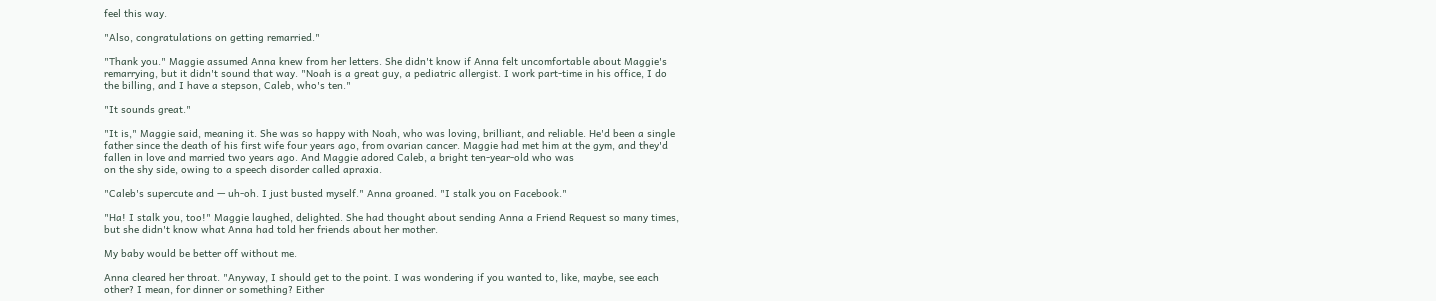feel this way.

"Also, congratulations on getting remarried."

"Thank you." Maggie assumed Anna knew from her letters. She didn't know if Anna felt uncomfortable about Maggie's remarrying, but it didn't sound that way. "Noah is a great guy, a pediatric allergist. I work part-time in his office, I do the billing, and I have a stepson, Caleb, who's ten."

"It sounds great."

"It is," Maggie said, meaning it. She was so happy with Noah, who was loving, brilliant, and reliable. He'd been a single father since the death of his first wife four years ago, from ovarian cancer. Maggie had met him at the gym, and they'd fallen in love and married two years ago. And Maggie adored Caleb, a bright ten-year-old who was
on the shy side, owing to a speech disorder called apraxia.

"Caleb's supercute and — uh-oh. I just busted myself." Anna groaned. "I stalk you on Facebook."

"Ha! I stalk you, too!" Maggie laughed, delighted. She had thought about sending Anna a Friend Request so many times, but she didn't know what Anna had told her friends about her mother.

My baby would be better off without me.

Anna cleared her throat. "Anyway, I should get to the point. I was wondering if you wanted to, like, maybe, see each other? I mean, for dinner or something? Either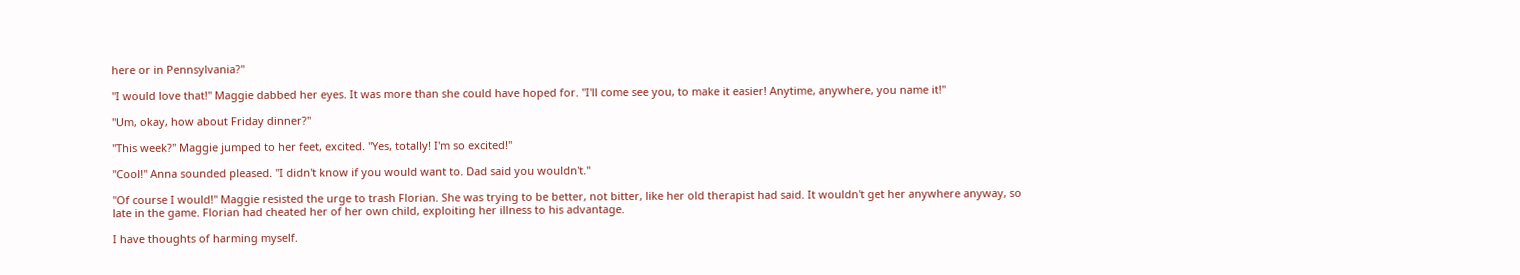here or in Pennsylvania?"

"I would love that!" Maggie dabbed her eyes. It was more than she could have hoped for. "I'll come see you, to make it easier! Anytime, anywhere, you name it!"

"Um, okay, how about Friday dinner?"

"This week?" Maggie jumped to her feet, excited. "Yes, totally! I'm so excited!"

"Cool!" Anna sounded pleased. "I didn't know if you would want to. Dad said you wouldn't."

"Of course I would!" Maggie resisted the urge to trash Florian. She was trying to be better, not bitter, like her old therapist had said. It wouldn't get her anywhere anyway, so late in the game. Florian had cheated her of her own child, exploiting her illness to his advantage.

I have thoughts of harming myself.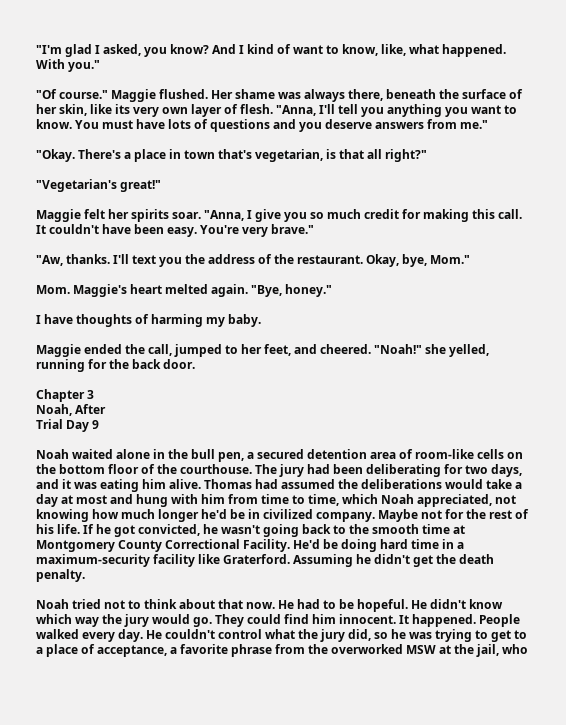"I'm glad I asked, you know? And I kind of want to know, like, what happened. With you."

"Of course." Maggie flushed. Her shame was always there, beneath the surface of her skin, like its very own layer of flesh. "Anna, I'll tell you anything you want to know. You must have lots of questions and you deserve answers from me."

"Okay. There's a place in town that's vegetarian, is that all right?"

"Vegetarian's great!"

Maggie felt her spirits soar. "Anna, I give you so much credit for making this call. It couldn't have been easy. You're very brave."

"Aw, thanks. I'll text you the address of the restaurant. Okay, bye, Mom."

Mom. Maggie's heart melted again. "Bye, honey."

I have thoughts of harming my baby.

Maggie ended the call, jumped to her feet, and cheered. "Noah!" she yelled, running for the back door.

Chapter 3
Noah, After
Trial Day 9

Noah waited alone in the bull pen, a secured detention area of room-like cells on the bottom floor of the courthouse. The jury had been deliberating for two days, and it was eating him alive. Thomas had assumed the deliberations would take a day at most and hung with him from time to time, which Noah appreciated, not knowing how much longer he'd be in civilized company. Maybe not for the rest of his life. If he got convicted, he wasn't going back to the smooth time at Montgomery County Correctional Facility. He'd be doing hard time in a maximum-security facility like Graterford. Assuming he didn't get the death penalty.

Noah tried not to think about that now. He had to be hopeful. He didn't know which way the jury would go. They could find him innocent. It happened. People walked every day. He couldn't control what the jury did, so he was trying to get to a place of acceptance, a favorite phrase from the overworked MSW at the jail, who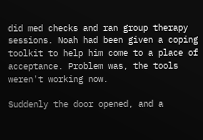did med checks and ran group therapy sessions. Noah had been given a coping toolkit to help him come to a place of acceptance. Problem was, the tools weren't working now.

Suddenly the door opened, and a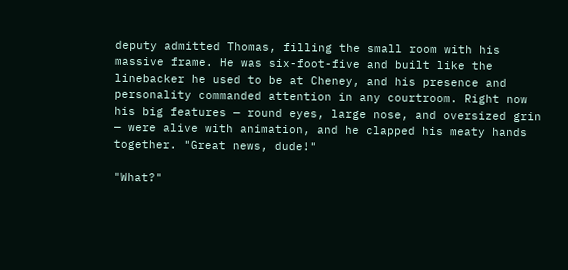deputy admitted Thomas, filling the small room with his massive frame. He was six-foot-five and built like the linebacker he used to be at Cheney, and his presence and personality commanded attention in any courtroom. Right now his big features — round eyes, large nose, and oversized grin — were alive with animation, and he clapped his meaty hands together. "Great news, dude!"

"What?"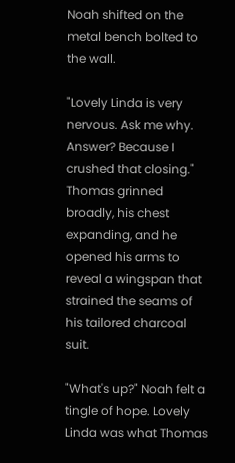Noah shifted on the metal bench bolted to the wall.

"Lovely Linda is very nervous. Ask me why. Answer? Because I crushed that closing." Thomas grinned broadly, his chest expanding, and he opened his arms to reveal a wingspan that strained the seams of his tailored charcoal suit.

"What's up?" Noah felt a tingle of hope. Lovely Linda was what Thomas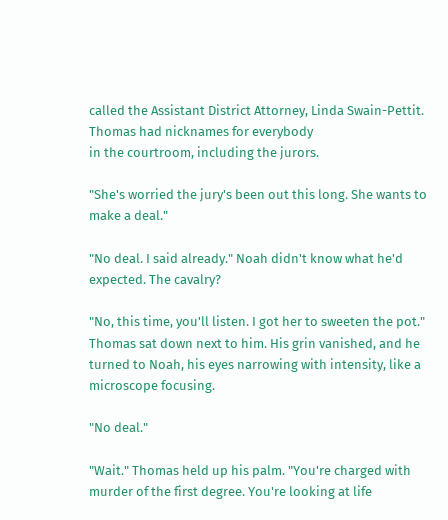called the Assistant District Attorney, Linda Swain-Pettit. Thomas had nicknames for everybody
in the courtroom, including the jurors.

"She's worried the jury's been out this long. She wants to make a deal."

"No deal. I said already." Noah didn't know what he'd expected. The cavalry?

"No, this time, you'll listen. I got her to sweeten the pot." Thomas sat down next to him. His grin vanished, and he turned to Noah, his eyes narrowing with intensity, like a microscope focusing.

"No deal."

"Wait." Thomas held up his palm. "You're charged with murder of the first degree. You're looking at life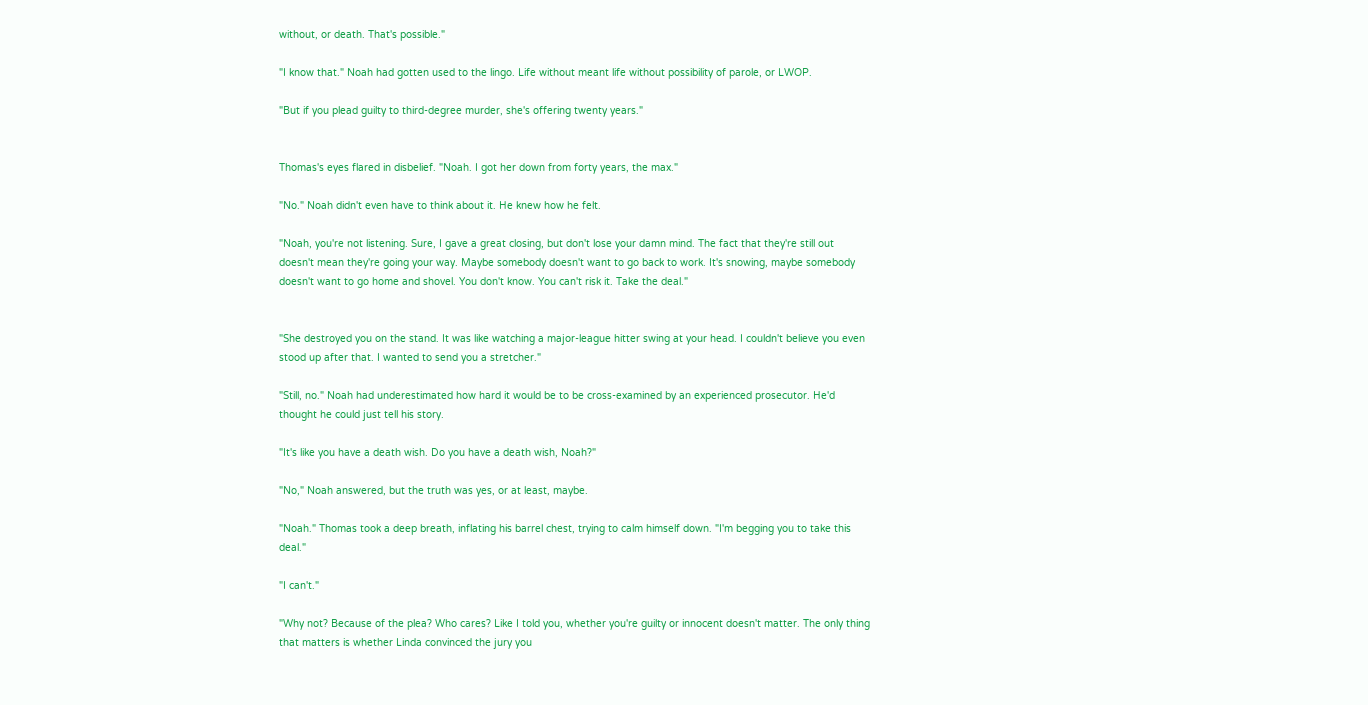without, or death. That's possible."

"I know that." Noah had gotten used to the lingo. Life without meant life without possibility of parole, or LWOP.

"But if you plead guilty to third-degree murder, she's offering twenty years."


Thomas's eyes flared in disbelief. "Noah. I got her down from forty years, the max."

"No." Noah didn't even have to think about it. He knew how he felt.

"Noah, you're not listening. Sure, I gave a great closing, but don't lose your damn mind. The fact that they're still out doesn't mean they're going your way. Maybe somebody doesn't want to go back to work. It's snowing, maybe somebody doesn't want to go home and shovel. You don't know. You can't risk it. Take the deal."


"She destroyed you on the stand. It was like watching a major-league hitter swing at your head. I couldn't believe you even stood up after that. I wanted to send you a stretcher."

"Still, no." Noah had underestimated how hard it would be to be cross-examined by an experienced prosecutor. He'd thought he could just tell his story.

"It's like you have a death wish. Do you have a death wish, Noah?"

"No," Noah answered, but the truth was yes, or at least, maybe.

"Noah." Thomas took a deep breath, inflating his barrel chest, trying to calm himself down. "I'm begging you to take this deal."

"I can't."

"Why not? Because of the plea? Who cares? Like I told you, whether you're guilty or innocent doesn't matter. The only thing that matters is whether Linda convinced the jury you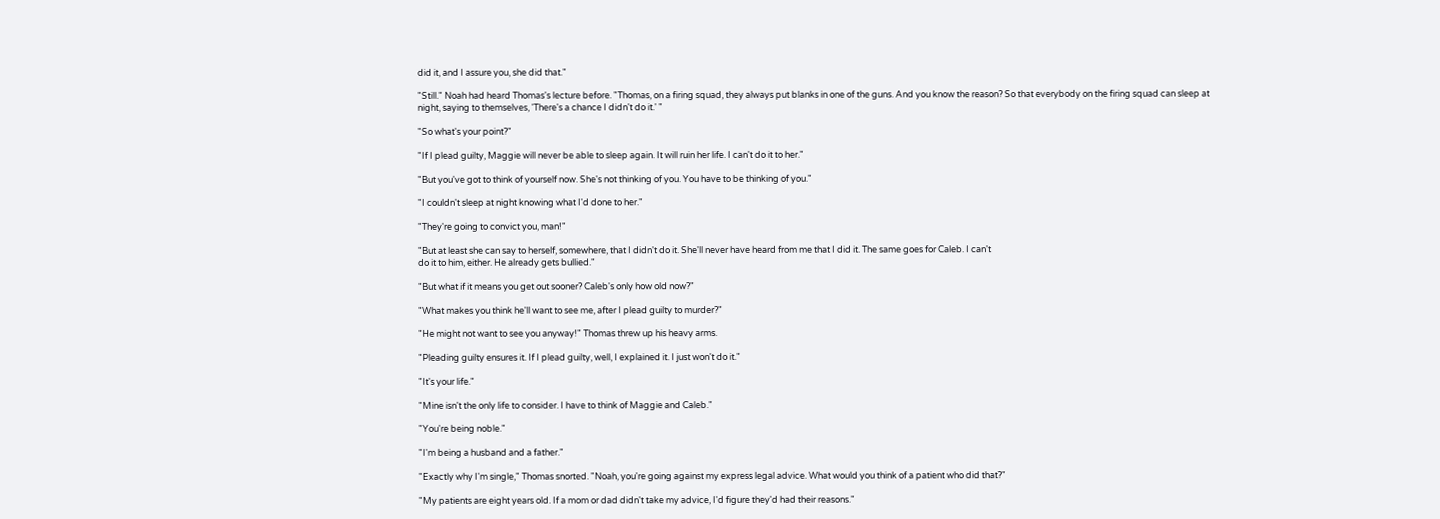did it, and I assure you, she did that."

"Still." Noah had heard Thomas's lecture before. "Thomas, on a firing squad, they always put blanks in one of the guns. And you know the reason? So that everybody on the firing squad can sleep at night, saying to themselves, 'There's a chance I didn't do it.' "

"So what's your point?"

"If I plead guilty, Maggie will never be able to sleep again. It will ruin her life. I can't do it to her."

"But you've got to think of yourself now. She's not thinking of you. You have to be thinking of you."

"I couldn't sleep at night knowing what I'd done to her."

"They're going to convict you, man!"

"But at least she can say to herself, somewhere, that I didn't do it. She'll never have heard from me that I did it. The same goes for Caleb. I can't
do it to him, either. He already gets bullied."

"But what if it means you get out sooner? Caleb's only how old now?"

"What makes you think he'll want to see me, after I plead guilty to murder?"

"He might not want to see you anyway!" Thomas threw up his heavy arms.

"Pleading guilty ensures it. If I plead guilty, well, I explained it. I just won't do it."

"It's your life."

"Mine isn't the only life to consider. I have to think of Maggie and Caleb."

"You're being noble."

"I'm being a husband and a father."

"Exactly why I'm single," Thomas snorted. "Noah, you're going against my express legal advice. What would you think of a patient who did that?"

"My patients are eight years old. If a mom or dad didn't take my advice, I'd figure they'd had their reasons."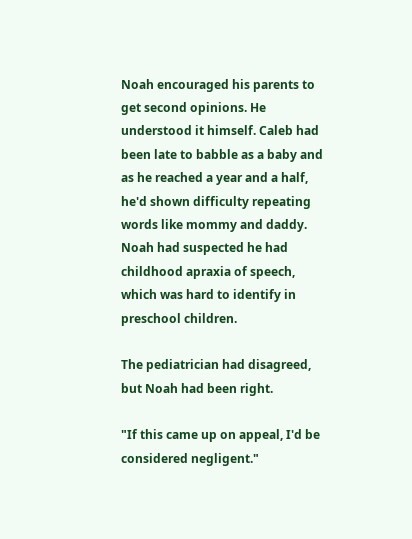Noah encouraged his parents to get second opinions. He understood it himself. Caleb had been late to babble as a baby and as he reached a year and a half, he'd shown difficulty repeating words like mommy and daddy. Noah had suspected he had childhood apraxia of speech, which was hard to identify in preschool children.

The pediatrician had disagreed, but Noah had been right.

"If this came up on appeal, I'd be considered negligent."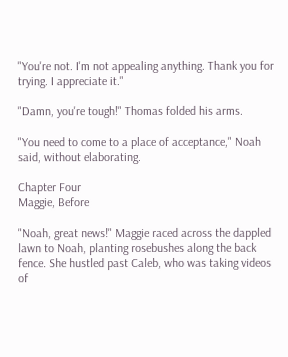"You're not. I'm not appealing anything. Thank you for trying. I appreciate it."

"Damn, you're tough!" Thomas folded his arms.

"You need to come to a place of acceptance," Noah said, without elaborating.

Chapter Four
Maggie, Before

"Noah, great news!" Maggie raced across the dappled lawn to Noah, planting rosebushes along the back fence. She hustled past Caleb, who was taking videos of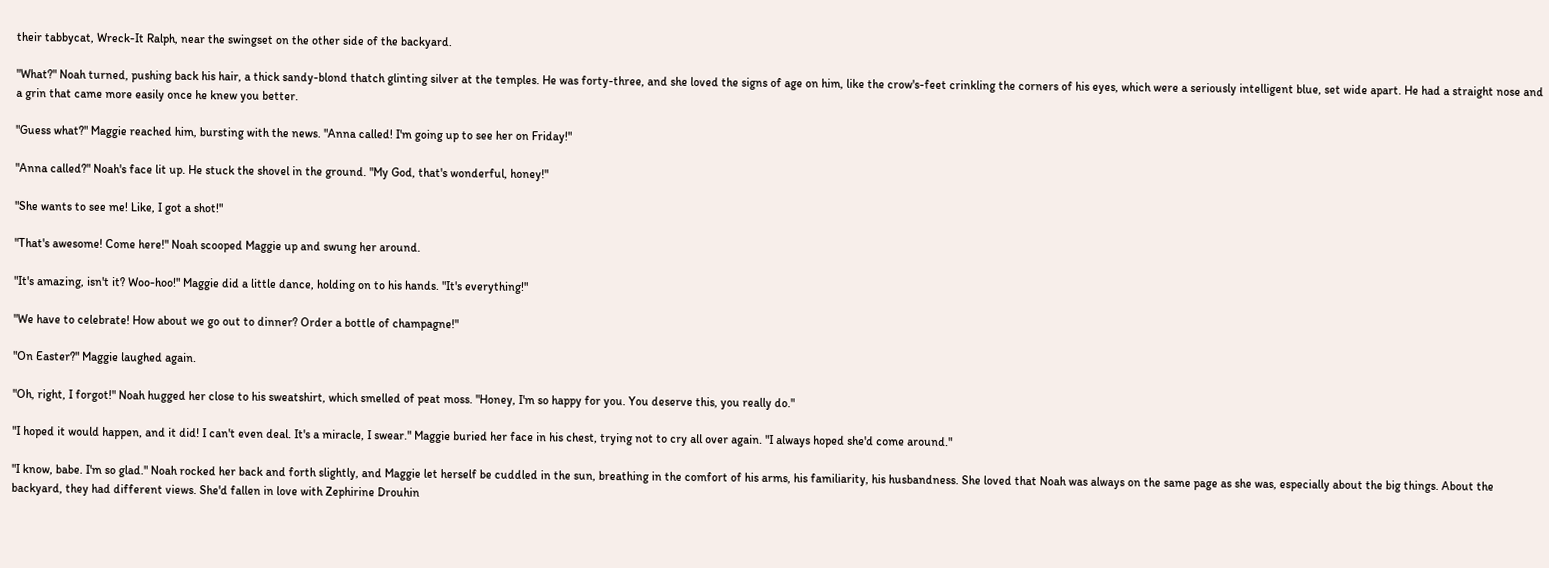their tabbycat, Wreck-It Ralph, near the swingset on the other side of the backyard.

"What?" Noah turned, pushing back his hair, a thick sandy-blond thatch glinting silver at the temples. He was forty-three, and she loved the signs of age on him, like the crow's-feet crinkling the corners of his eyes, which were a seriously intelligent blue, set wide apart. He had a straight nose and a grin that came more easily once he knew you better.

"Guess what?" Maggie reached him, bursting with the news. "Anna called! I'm going up to see her on Friday!"

"Anna called?" Noah's face lit up. He stuck the shovel in the ground. "My God, that's wonderful, honey!"

"She wants to see me! Like, I got a shot!"

"That's awesome! Come here!" Noah scooped Maggie up and swung her around.

"It's amazing, isn't it? Woo-hoo!" Maggie did a little dance, holding on to his hands. "It's everything!"

"We have to celebrate! How about we go out to dinner? Order a bottle of champagne!"

"On Easter?" Maggie laughed again.

"Oh, right, I forgot!" Noah hugged her close to his sweatshirt, which smelled of peat moss. "Honey, I'm so happy for you. You deserve this, you really do."

"I hoped it would happen, and it did! I can't even deal. It's a miracle, I swear." Maggie buried her face in his chest, trying not to cry all over again. "I always hoped she'd come around."

"I know, babe. I'm so glad." Noah rocked her back and forth slightly, and Maggie let herself be cuddled in the sun, breathing in the comfort of his arms, his familiarity, his husbandness. She loved that Noah was always on the same page as she was, especially about the big things. About the backyard, they had different views. She'd fallen in love with Zephirine Drouhin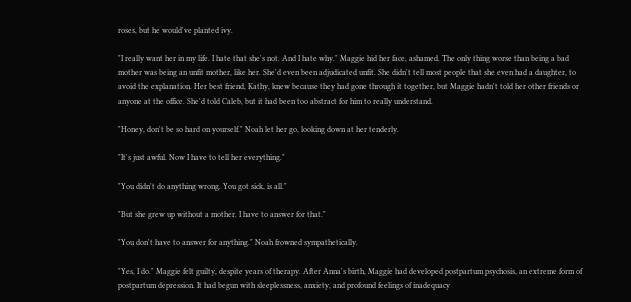roses, but he would've planted ivy.

"I really want her in my life. I hate that she's not. And I hate why." Maggie hid her face, ashamed. The only thing worse than being a bad mother was being an unfit mother, like her. She'd even been adjudicated unfit. She didn't tell most people that she even had a daughter, to avoid the explanation. Her best friend, Kathy, knew because they had gone through it together, but Maggie hadn't told her other friends or anyone at the office. She'd told Caleb, but it had been too abstract for him to really understand.

"Honey, don't be so hard on yourself." Noah let her go, looking down at her tenderly.

"It's just awful. Now I have to tell her everything."

"You didn't do anything wrong. You got sick, is all."

"But she grew up without a mother. I have to answer for that."

"You don't have to answer for anything." Noah frowned sympathetically.

"Yes, I do." Maggie felt guilty, despite years of therapy. After Anna's birth, Maggie had developed postpartum psychosis, an extreme form of postpartum depression. It had begun with sleeplessness, anxiety, and profound feelings of inadequacy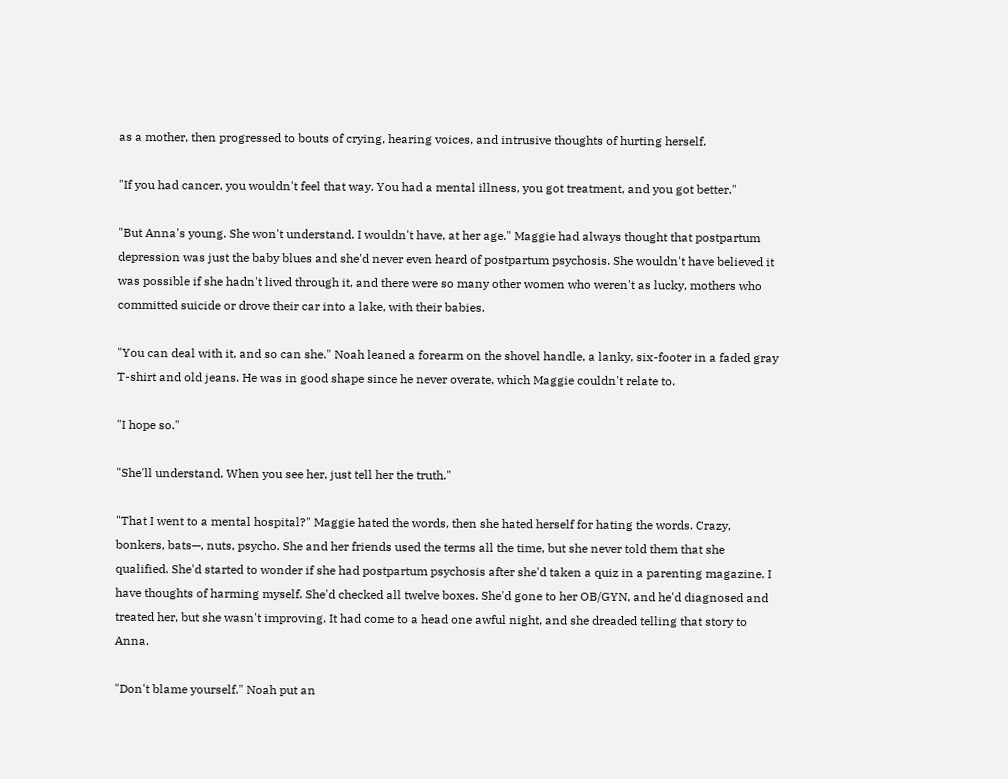as a mother, then progressed to bouts of crying, hearing voices, and intrusive thoughts of hurting herself.

"If you had cancer, you wouldn't feel that way. You had a mental illness, you got treatment, and you got better."

"But Anna's young. She won't understand. I wouldn't have, at her age." Maggie had always thought that postpartum depression was just the baby blues and she'd never even heard of postpartum psychosis. She wouldn't have believed it was possible if she hadn't lived through it, and there were so many other women who weren't as lucky, mothers who committed suicide or drove their car into a lake, with their babies.

"You can deal with it, and so can she." Noah leaned a forearm on the shovel handle, a lanky, six-footer in a faded gray T-shirt and old jeans. He was in good shape since he never overate, which Maggie couldn't relate to.

"I hope so."

"She'll understand. When you see her, just tell her the truth."

"That I went to a mental hospital?" Maggie hated the words, then she hated herself for hating the words. Crazy, bonkers, bats—, nuts, psycho. She and her friends used the terms all the time, but she never told them that she qualified. She'd started to wonder if she had postpartum psychosis after she'd taken a quiz in a parenting magazine. I have thoughts of harming myself. She'd checked all twelve boxes. She'd gone to her OB/GYN, and he'd diagnosed and treated her, but she wasn't improving. It had come to a head one awful night, and she dreaded telling that story to Anna.

"Don't blame yourself." Noah put an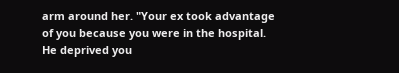arm around her. "Your ex took advantage of you because you were in the hospital. He deprived you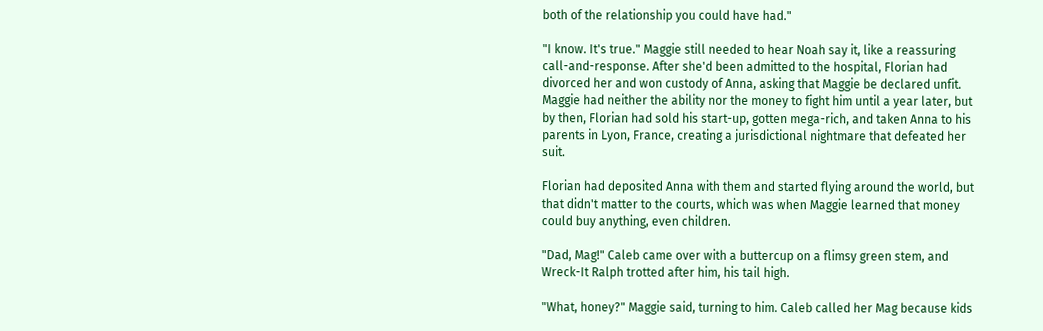both of the relationship you could have had."

"I know. It's true." Maggie still needed to hear Noah say it, like a reassuring call-and-response. After she'd been admitted to the hospital, Florian had divorced her and won custody of Anna, asking that Maggie be declared unfit. Maggie had neither the ability nor the money to fight him until a year later, but by then, Florian had sold his start-up, gotten mega-rich, and taken Anna to his parents in Lyon, France, creating a jurisdictional nightmare that defeated her suit.

Florian had deposited Anna with them and started flying around the world, but that didn't matter to the courts, which was when Maggie learned that money could buy anything, even children.

"Dad, Mag!" Caleb came over with a buttercup on a flimsy green stem, and Wreck-It Ralph trotted after him, his tail high.

"What, honey?" Maggie said, turning to him. Caleb called her Mag because kids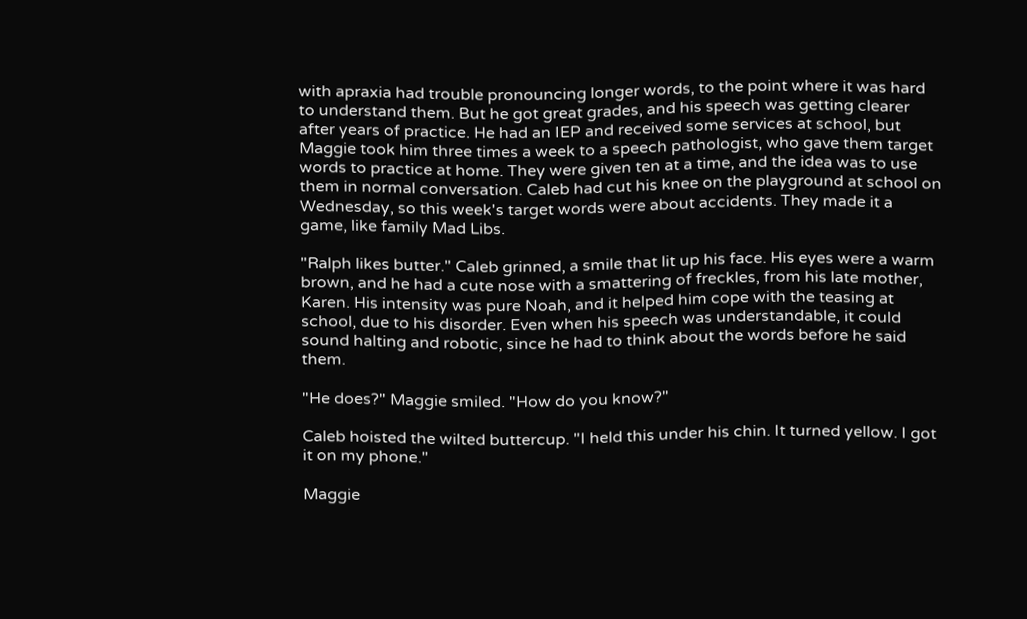with apraxia had trouble pronouncing longer words, to the point where it was hard to understand them. But he got great grades, and his speech was getting clearer after years of practice. He had an IEP and received some services at school, but Maggie took him three times a week to a speech pathologist, who gave them target words to practice at home. They were given ten at a time, and the idea was to use them in normal conversation. Caleb had cut his knee on the playground at school on Wednesday, so this week's target words were about accidents. They made it a game, like family Mad Libs.

"Ralph likes butter." Caleb grinned, a smile that lit up his face. His eyes were a warm brown, and he had a cute nose with a smattering of freckles, from his late mother, Karen. His intensity was pure Noah, and it helped him cope with the teasing at school, due to his disorder. Even when his speech was understandable, it could sound halting and robotic, since he had to think about the words before he said them.

"He does?" Maggie smiled. "How do you know?"

Caleb hoisted the wilted buttercup. "I held this under his chin. It turned yellow. I got it on my phone."

Maggie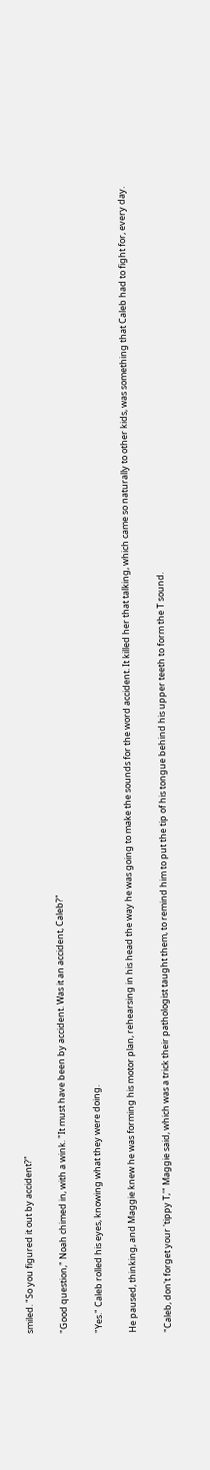smiled. "So you figured it out by accident?"

"Good question," Noah chimed in, with a wink. "It must have been by accident. Was it an accident, Caleb?"

"Yes." Caleb rolled his eyes, knowing what they were doing.

He paused, thinking, and Maggie knew he was forming his motor plan, rehearsing in his head the way he was going to make the sounds for the word accident. It killed her that talking, which came so naturally to other kids, was something that Caleb had to fight for, every day.

"Caleb, don't forget your 'tippy T,'" Maggie said, which was a trick their pathologist taught them, to remind him to put the tip of his tongue behind his upper teeth to form the T sound.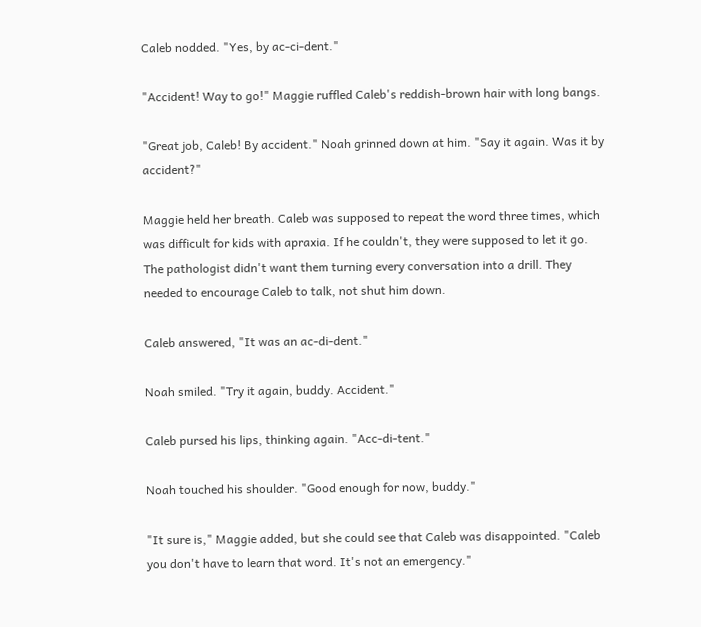Caleb nodded. "Yes, by ac-ci-dent."

"Accident! Way to go!" Maggie ruffled Caleb's reddish-brown hair with long bangs.

"Great job, Caleb! By accident." Noah grinned down at him. "Say it again. Was it by accident?"

Maggie held her breath. Caleb was supposed to repeat the word three times, which was difficult for kids with apraxia. If he couldn't, they were supposed to let it go. The pathologist didn't want them turning every conversation into a drill. They needed to encourage Caleb to talk, not shut him down.

Caleb answered, "It was an ac-di-dent."

Noah smiled. "Try it again, buddy. Accident."

Caleb pursed his lips, thinking again. "Acc-di-tent."

Noah touched his shoulder. "Good enough for now, buddy."

"It sure is," Maggie added, but she could see that Caleb was disappointed. "Caleb you don't have to learn that word. It's not an emergency."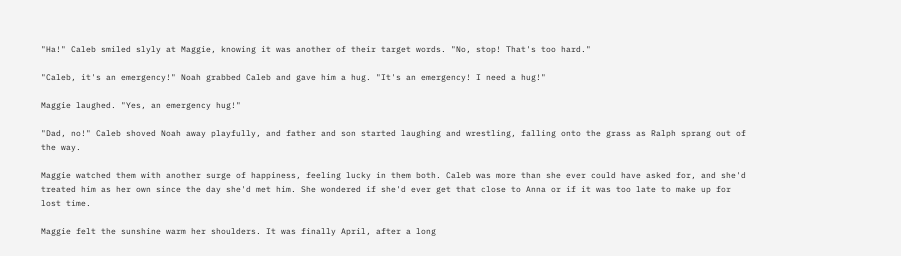"Ha!" Caleb smiled slyly at Maggie, knowing it was another of their target words. "No, stop! That's too hard."

"Caleb, it's an emergency!" Noah grabbed Caleb and gave him a hug. "It's an emergency! I need a hug!"

Maggie laughed. "Yes, an emergency hug!"

"Dad, no!" Caleb shoved Noah away playfully, and father and son started laughing and wrestling, falling onto the grass as Ralph sprang out of the way.

Maggie watched them with another surge of happiness, feeling lucky in them both. Caleb was more than she ever could have asked for, and she'd treated him as her own since the day she'd met him. She wondered if she'd ever get that close to Anna or if it was too late to make up for lost time.

Maggie felt the sunshine warm her shoulders. It was finally April, after a long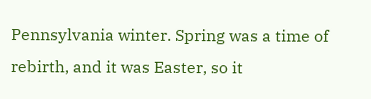Pennsylvania winter. Spring was a time of rebirth, and it was Easter, so it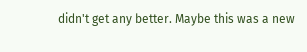didn't get any better. Maybe this was a new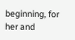beginning, for her and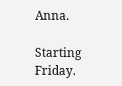Anna.

Starting Friday.